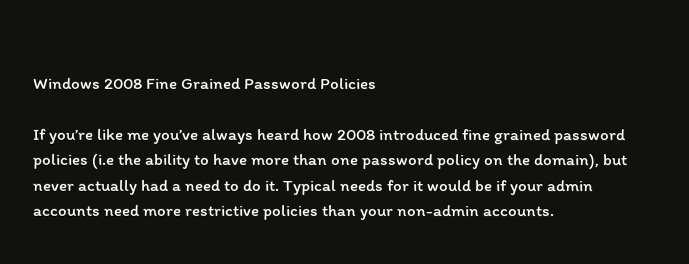Windows 2008 Fine Grained Password Policies

If you’re like me you’ve always heard how 2008 introduced fine grained password policies (i.e the ability to have more than one password policy on the domain), but never actually had a need to do it. Typical needs for it would be if your admin accounts need more restrictive policies than your non-admin accounts.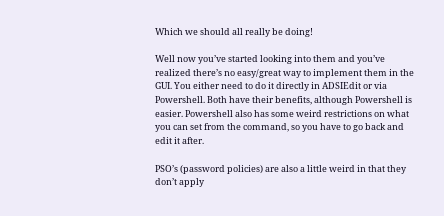Which we should all really be doing!

Well now you’ve started looking into them and you’ve realized there’s no easy/great way to implement them in the GUI. You either need to do it directly in ADSIEdit or via Powershell. Both have their benefits, although Powershell is easier. Powershell also has some weird restrictions on what you can set from the command, so you have to go back and edit it after.

PSO’s (password policies) are also a little weird in that they don’t apply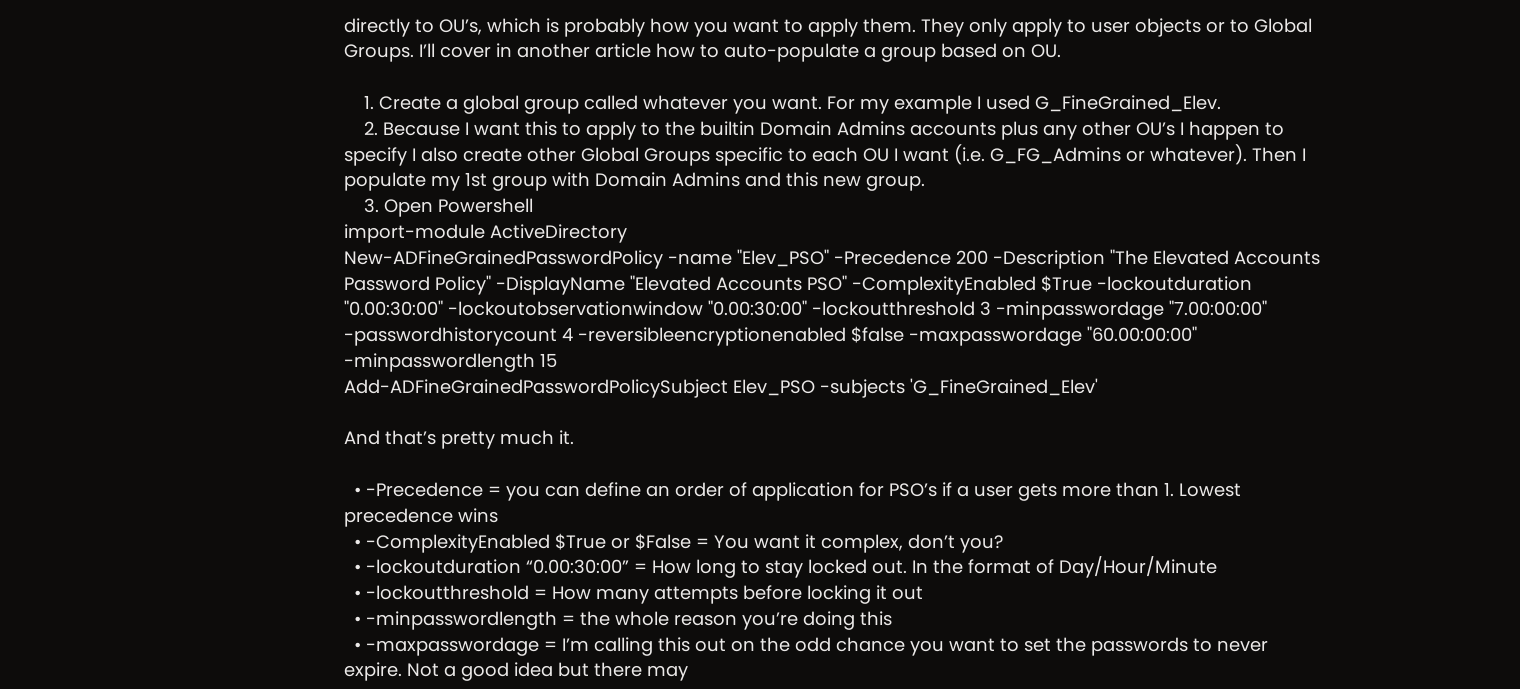directly to OU’s, which is probably how you want to apply them. They only apply to user objects or to Global Groups. I’ll cover in another article how to auto-populate a group based on OU.

    1. Create a global group called whatever you want. For my example I used G_FineGrained_Elev.
    2. Because I want this to apply to the builtin Domain Admins accounts plus any other OU’s I happen to specify I also create other Global Groups specific to each OU I want (i.e. G_FG_Admins or whatever). Then I populate my 1st group with Domain Admins and this new group.
    3. Open Powershell
import-module ActiveDirectory
New-ADFineGrainedPasswordPolicy -name "Elev_PSO" -Precedence 200 -Description "The Elevated Accounts Password Policy" -DisplayName "Elevated Accounts PSO" -ComplexityEnabled $True -lockoutduration "0.00:30:00" -lockoutobservationwindow "0.00:30:00" -lockoutthreshold 3 -minpasswordage "7.00:00:00" -passwordhistorycount 4 -reversibleencryptionenabled $false -maxpasswordage "60.00:00:00" -minpasswordlength 15
Add-ADFineGrainedPasswordPolicySubject Elev_PSO -subjects 'G_FineGrained_Elev'

And that’s pretty much it.

  • -Precedence = you can define an order of application for PSO’s if a user gets more than 1. Lowest precedence wins
  • -ComplexityEnabled $True or $False = You want it complex, don’t you?
  • -lockoutduration “0.00:30:00” = How long to stay locked out. In the format of Day/Hour/Minute
  • -lockoutthreshold = How many attempts before locking it out
  • -minpasswordlength = the whole reason you’re doing this
  • -maxpasswordage = I’m calling this out on the odd chance you want to set the passwords to never expire. Not a good idea but there may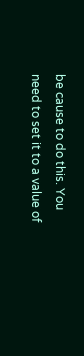be cause to do this. You need to set it to a value of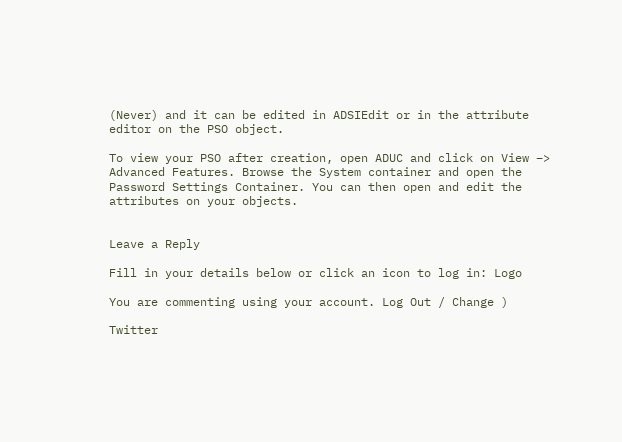(Never) and it can be edited in ADSIEdit or in the attribute editor on the PSO object.

To view your PSO after creation, open ADUC and click on View –> Advanced Features. Browse the System container and open the Password Settings Container. You can then open and edit the attributes on your objects.


Leave a Reply

Fill in your details below or click an icon to log in: Logo

You are commenting using your account. Log Out / Change )

Twitter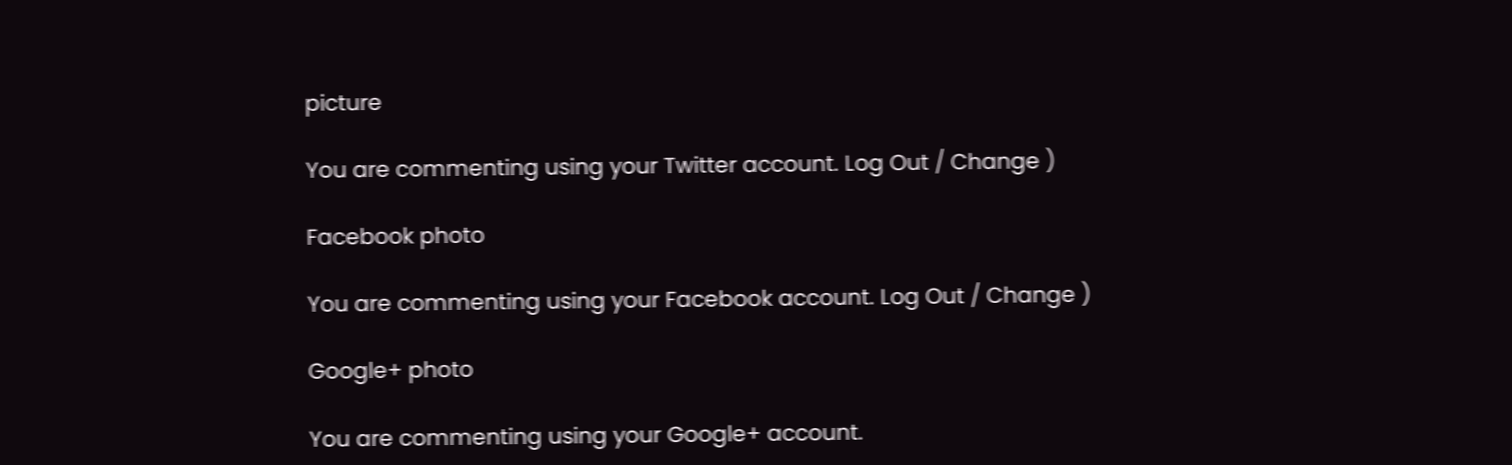picture

You are commenting using your Twitter account. Log Out / Change )

Facebook photo

You are commenting using your Facebook account. Log Out / Change )

Google+ photo

You are commenting using your Google+ account.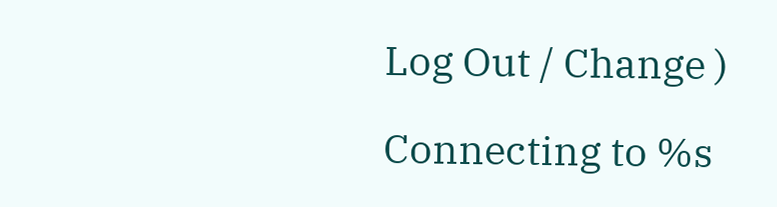Log Out / Change )

Connecting to %s